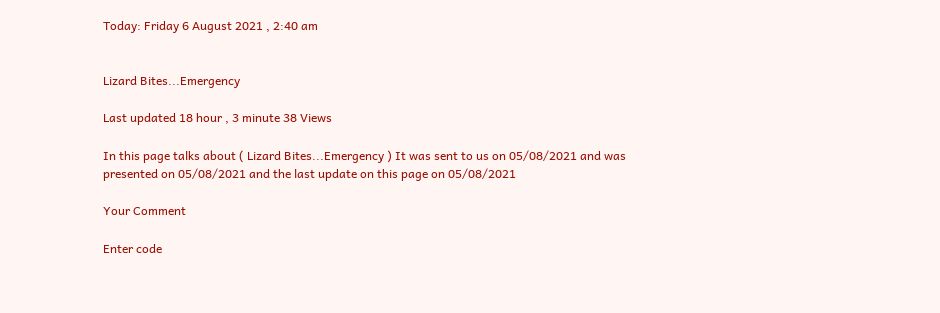Today: Friday 6 August 2021 , 2:40 am


Lizard Bites...Emergency

Last updated 18 hour , 3 minute 38 Views

In this page talks about ( Lizard Bites...Emergency ) It was sent to us on 05/08/2021 and was presented on 05/08/2021 and the last update on this page on 05/08/2021

Your Comment

Enter code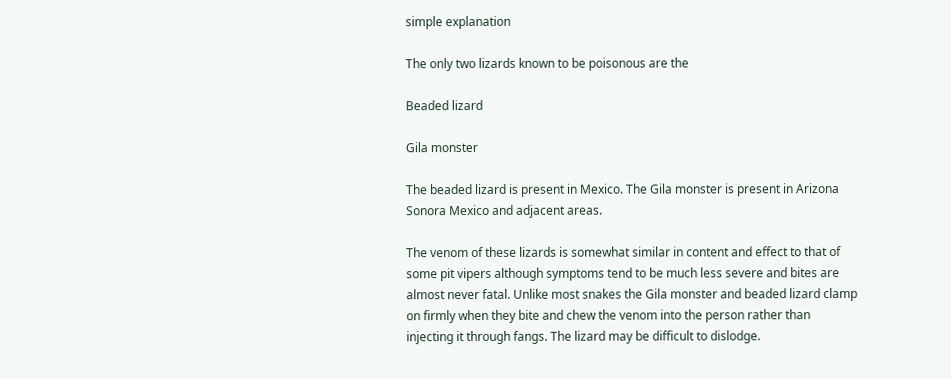simple explanation

The only two lizards known to be poisonous are the

Beaded lizard

Gila monster

The beaded lizard is present in Mexico. The Gila monster is present in Arizona Sonora Mexico and adjacent areas.

The venom of these lizards is somewhat similar in content and effect to that of some pit vipers although symptoms tend to be much less severe and bites are almost never fatal. Unlike most snakes the Gila monster and beaded lizard clamp on firmly when they bite and chew the venom into the person rather than injecting it through fangs. The lizard may be difficult to dislodge.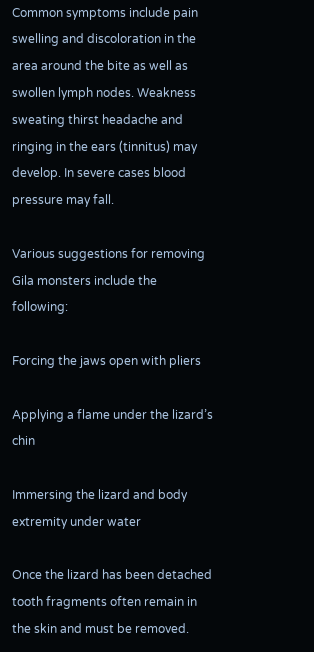Common symptoms include pain swelling and discoloration in the area around the bite as well as swollen lymph nodes. Weakness sweating thirst headache and ringing in the ears (tinnitus) may develop. In severe cases blood pressure may fall.

Various suggestions for removing Gila monsters include the following:

Forcing the jaws open with pliers

Applying a flame under the lizard’s chin

Immersing the lizard and body extremity under water

Once the lizard has been detached tooth fragments often remain in the skin and must be removed.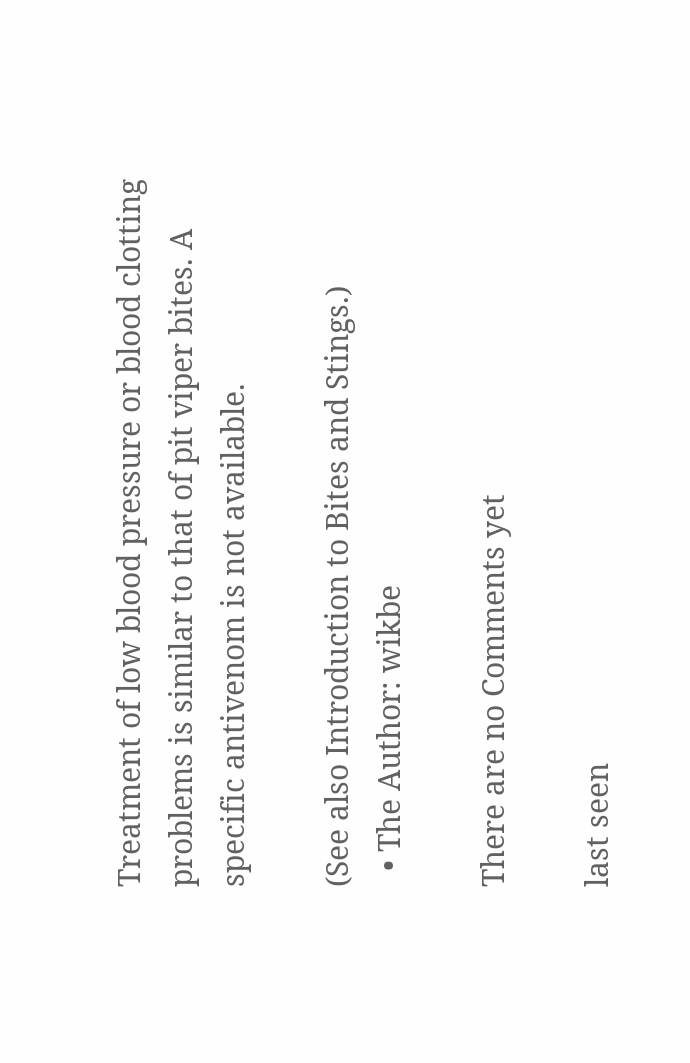Treatment of low blood pressure or blood clotting problems is similar to that of pit viper bites. A specific antivenom is not available.

(See also Introduction to Bites and Stings.)
  • The Author: wikbe

There are no Comments yet

last seen